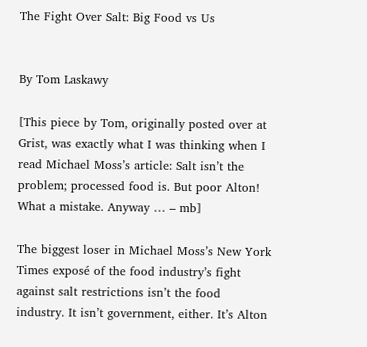The Fight Over Salt: Big Food vs Us


By Tom Laskawy

[This piece by Tom, originally posted over at Grist, was exactly what I was thinking when I read Michael Moss’s article: Salt isn’t the problem; processed food is. But poor Alton! What a mistake. Anyway … – mb]

The biggest loser in Michael Moss’s New York Times exposé of the food industry’s fight against salt restrictions isn’t the food industry. It isn’t government, either. It’s Alton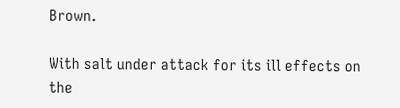Brown.

With salt under attack for its ill effects on the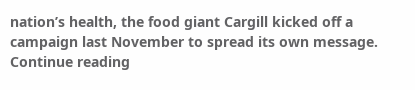nation’s health, the food giant Cargill kicked off a campaign last November to spread its own message. Continue reading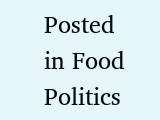Posted in Food Politics